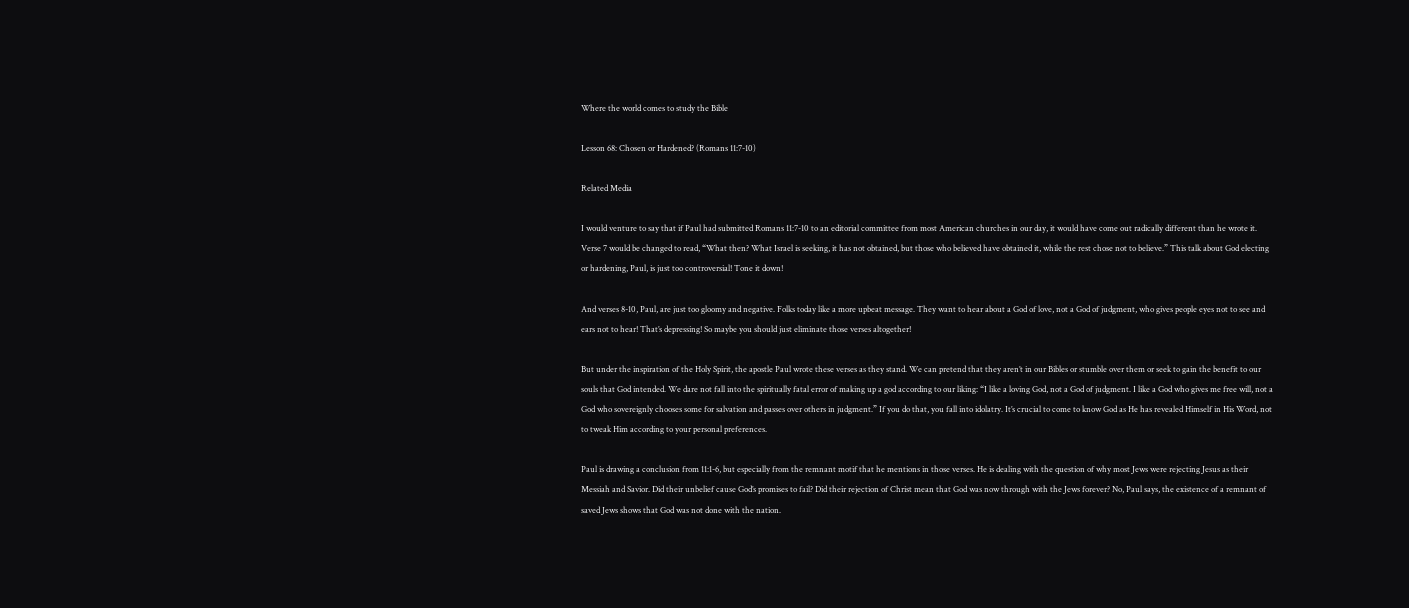Where the world comes to study the Bible

Lesson 68: Chosen or Hardened? (Romans 11:7-10)

Related Media

I would venture to say that if Paul had submitted Romans 11:7-10 to an editorial committee from most American churches in our day, it would have come out radically different than he wrote it. Verse 7 would be changed to read, “What then? What Israel is seeking, it has not obtained, but those who believed have obtained it, while the rest chose not to believe.” This talk about God electing or hardening, Paul, is just too controversial! Tone it down!

And verses 8-10, Paul, are just too gloomy and negative. Folks today like a more upbeat message. They want to hear about a God of love, not a God of judgment, who gives people eyes not to see and ears not to hear! That’s depressing! So maybe you should just eliminate those verses altogether!

But under the inspiration of the Holy Spirit, the apostle Paul wrote these verses as they stand. We can pretend that they aren’t in our Bibles or stumble over them or seek to gain the benefit to our souls that God intended. We dare not fall into the spiritually fatal error of making up a god according to our liking: “I like a loving God, not a God of judgment. I like a God who gives me free will, not a God who sovereignly chooses some for salvation and passes over others in judgment.” If you do that, you fall into idolatry. It’s crucial to come to know God as He has revealed Himself in His Word, not to tweak Him according to your personal preferences.

Paul is drawing a conclusion from 11:1-6, but especially from the remnant motif that he mentions in those verses. He is dealing with the question of why most Jews were rejecting Jesus as their Messiah and Savior. Did their unbelief cause God’s promises to fail? Did their rejection of Christ mean that God was now through with the Jews forever? No, Paul says, the existence of a remnant of saved Jews shows that God was not done with the nation.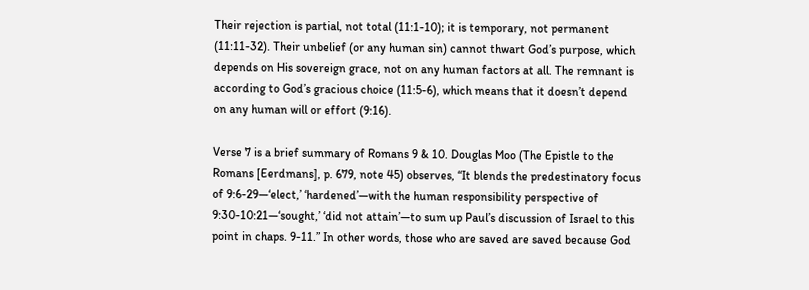Their rejection is partial, not total (11:1-10); it is temporary, not permanent (11:11-32). Their unbelief (or any human sin) cannot thwart God’s purpose, which depends on His sovereign grace, not on any human factors at all. The remnant is according to God’s gracious choice (11:5-6), which means that it doesn’t depend on any human will or effort (9:16).

Verse 7 is a brief summary of Romans 9 & 10. Douglas Moo (The Epistle to the Romans [Eerdmans], p. 679, note 45) observes, “It blends the predestinatory focus of 9:6-29—‘elect,’ ‘hardened’—with the human responsibility perspective of 9:30-10:21—‘sought,’ ‘did not attain’—to sum up Paul’s discussion of Israel to this point in chaps. 9-11.” In other words, those who are saved are saved because God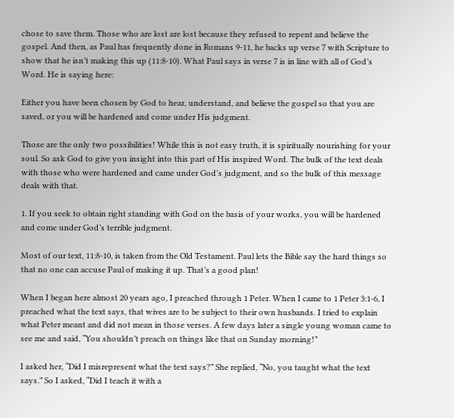chose to save them. Those who are lost are lost because they refused to repent and believe the gospel. And then, as Paul has frequently done in Romans 9-11, he backs up verse 7 with Scripture to show that he isn’t making this up (11:8-10). What Paul says in verse 7 is in line with all of God’s Word. He is saying here:

Either you have been chosen by God to hear, understand, and believe the gospel so that you are saved, or you will be hardened and come under His judgment.

Those are the only two possibilities! While this is not easy truth, it is spiritually nourishing for your soul. So ask God to give you insight into this part of His inspired Word. The bulk of the text deals with those who were hardened and came under God’s judgment, and so the bulk of this message deals with that.

1. If you seek to obtain right standing with God on the basis of your works, you will be hardened and come under God’s terrible judgment.

Most of our text, 11:8-10, is taken from the Old Testament. Paul lets the Bible say the hard things so that no one can accuse Paul of making it up. That’s a good plan!

When I began here almost 20 years ago, I preached through 1 Peter. When I came to 1 Peter 3:1-6, I preached what the text says, that wives are to be subject to their own husbands. I tried to explain what Peter meant and did not mean in those verses. A few days later a single young woman came to see me and said, “You shouldn’t preach on things like that on Sunday morning!”

I asked her, “Did I misrepresent what the text says?” She replied, “No, you taught what the text says.” So I asked, “Did I teach it with a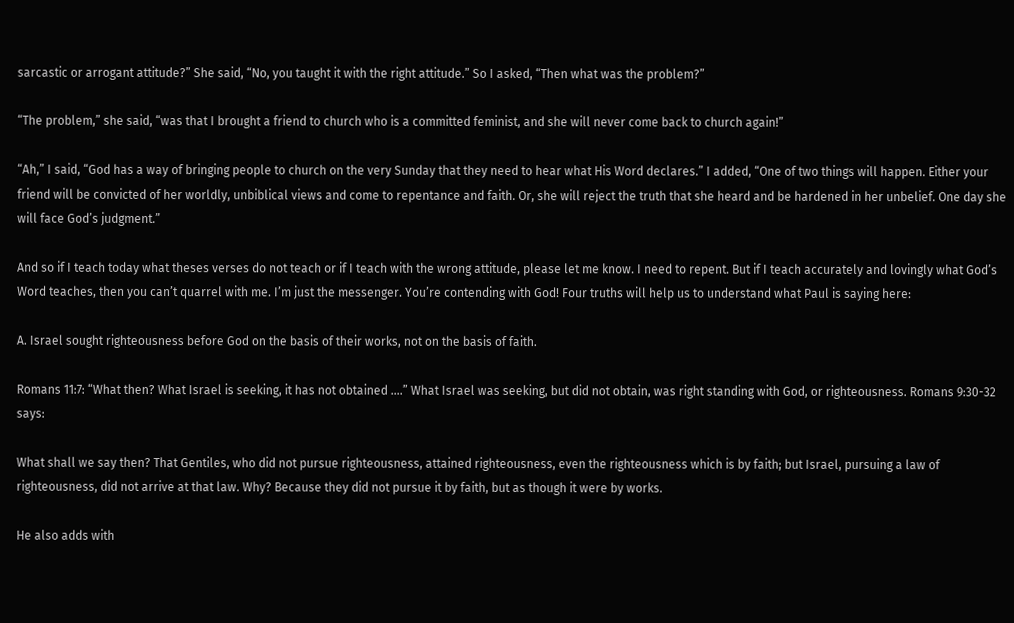sarcastic or arrogant attitude?” She said, “No, you taught it with the right attitude.” So I asked, “Then what was the problem?”

“The problem,” she said, “was that I brought a friend to church who is a committed feminist, and she will never come back to church again!”

“Ah,” I said, “God has a way of bringing people to church on the very Sunday that they need to hear what His Word declares.” I added, “One of two things will happen. Either your friend will be convicted of her worldly, unbiblical views and come to repentance and faith. Or, she will reject the truth that she heard and be hardened in her unbelief. One day she will face God’s judgment.”

And so if I teach today what theses verses do not teach or if I teach with the wrong attitude, please let me know. I need to repent. But if I teach accurately and lovingly what God’s Word teaches, then you can’t quarrel with me. I’m just the messenger. You’re contending with God! Four truths will help us to understand what Paul is saying here:

A. Israel sought righteousness before God on the basis of their works, not on the basis of faith.

Romans 11:7: “What then? What Israel is seeking, it has not obtained ….” What Israel was seeking, but did not obtain, was right standing with God, or righteousness. Romans 9:30-32 says:

What shall we say then? That Gentiles, who did not pursue righteousness, attained righteousness, even the righteousness which is by faith; but Israel, pursuing a law of righteousness, did not arrive at that law. Why? Because they did not pursue it by faith, but as though it were by works.

He also adds with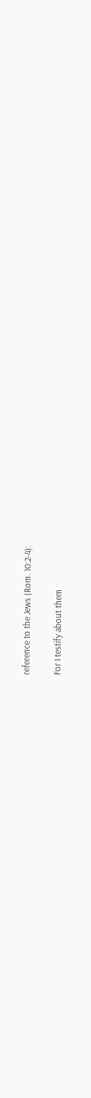reference to the Jews (Rom. 10:2-4):

For I testify about them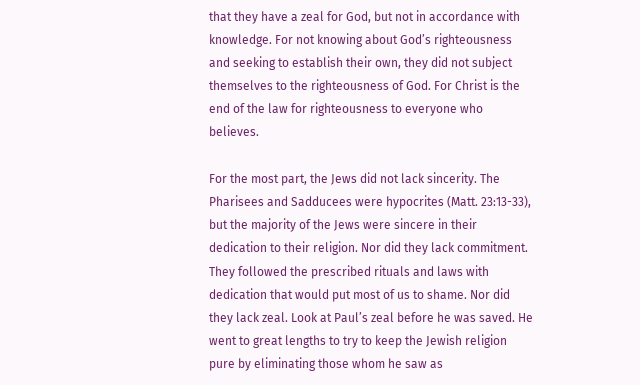that they have a zeal for God, but not in accordance with knowledge. For not knowing about God’s righteousness and seeking to establish their own, they did not subject themselves to the righteousness of God. For Christ is the end of the law for righteousness to everyone who believes.

For the most part, the Jews did not lack sincerity. The Pharisees and Sadducees were hypocrites (Matt. 23:13-33), but the majority of the Jews were sincere in their dedication to their religion. Nor did they lack commitment. They followed the prescribed rituals and laws with dedication that would put most of us to shame. Nor did they lack zeal. Look at Paul’s zeal before he was saved. He went to great lengths to try to keep the Jewish religion pure by eliminating those whom he saw as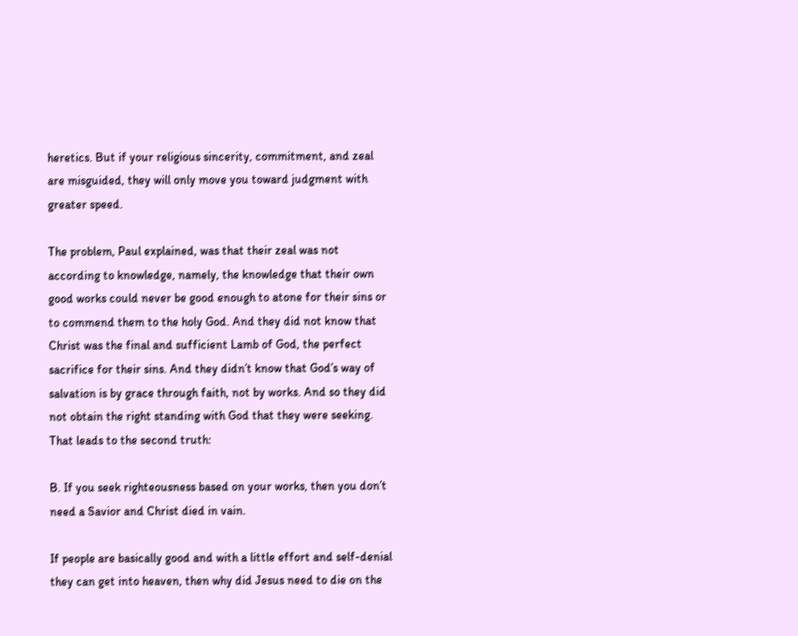heretics. But if your religious sincerity, commitment, and zeal are misguided, they will only move you toward judgment with greater speed.

The problem, Paul explained, was that their zeal was not according to knowledge, namely, the knowledge that their own good works could never be good enough to atone for their sins or to commend them to the holy God. And they did not know that Christ was the final and sufficient Lamb of God, the perfect sacrifice for their sins. And they didn’t know that God’s way of salvation is by grace through faith, not by works. And so they did not obtain the right standing with God that they were seeking. That leads to the second truth:

B. If you seek righteousness based on your works, then you don’t need a Savior and Christ died in vain.

If people are basically good and with a little effort and self-denial they can get into heaven, then why did Jesus need to die on the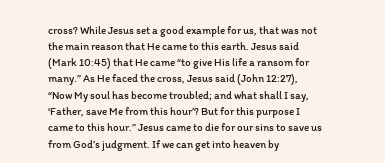cross? While Jesus set a good example for us, that was not the main reason that He came to this earth. Jesus said (Mark 10:45) that He came “to give His life a ransom for many.” As He faced the cross, Jesus said (John 12:27), “Now My soul has become troubled; and what shall I say, ‘Father, save Me from this hour’? But for this purpose I came to this hour.” Jesus came to die for our sins to save us from God’s judgment. If we can get into heaven by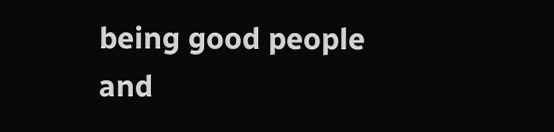being good people and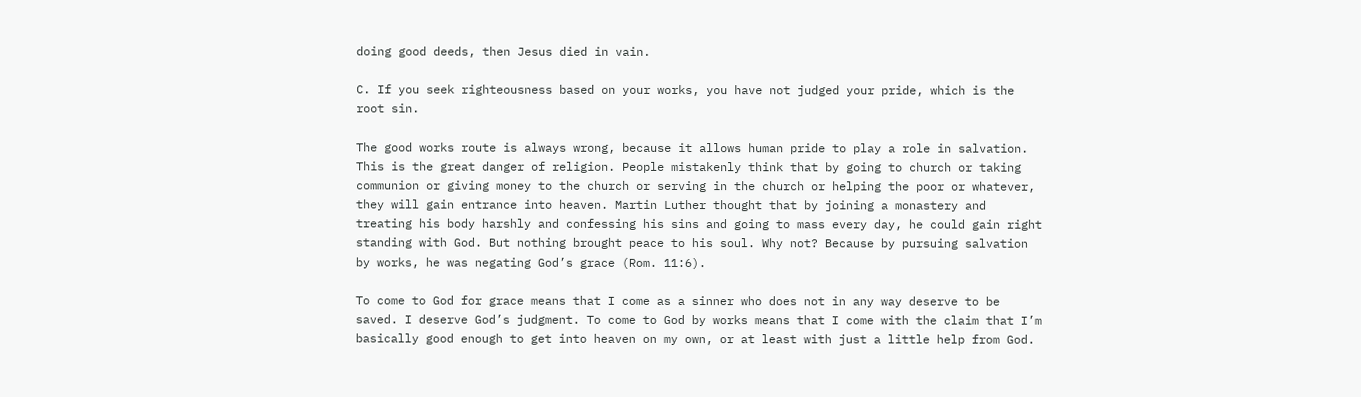doing good deeds, then Jesus died in vain.

C. If you seek righteousness based on your works, you have not judged your pride, which is the root sin.

The good works route is always wrong, because it allows human pride to play a role in salvation. This is the great danger of religion. People mistakenly think that by going to church or taking communion or giving money to the church or serving in the church or helping the poor or whatever, they will gain entrance into heaven. Martin Luther thought that by joining a monastery and treating his body harshly and confessing his sins and going to mass every day, he could gain right standing with God. But nothing brought peace to his soul. Why not? Because by pursuing salvation by works, he was negating God’s grace (Rom. 11:6).

To come to God for grace means that I come as a sinner who does not in any way deserve to be saved. I deserve God’s judgment. To come to God by works means that I come with the claim that I’m basically good enough to get into heaven on my own, or at least with just a little help from God.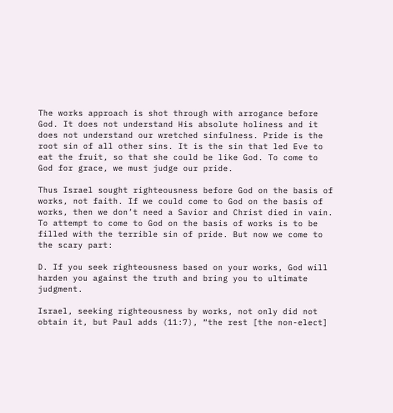The works approach is shot through with arrogance before God. It does not understand His absolute holiness and it does not understand our wretched sinfulness. Pride is the root sin of all other sins. It is the sin that led Eve to eat the fruit, so that she could be like God. To come to God for grace, we must judge our pride.

Thus Israel sought righteousness before God on the basis of works, not faith. If we could come to God on the basis of works, then we don’t need a Savior and Christ died in vain. To attempt to come to God on the basis of works is to be filled with the terrible sin of pride. But now we come to the scary part:

D. If you seek righteousness based on your works, God will harden you against the truth and bring you to ultimate judgment.

Israel, seeking righteousness by works, not only did not obtain it, but Paul adds (11:7), “the rest [the non-elect]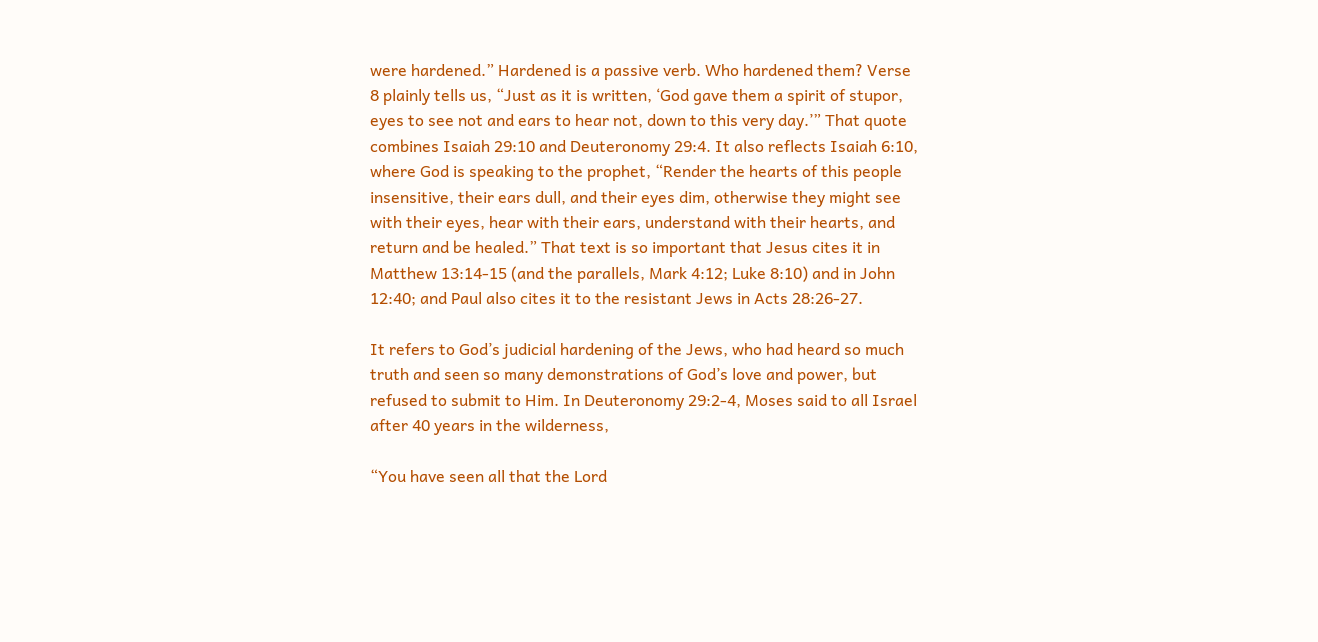were hardened.” Hardened is a passive verb. Who hardened them? Verse 8 plainly tells us, “Just as it is written, ‘God gave them a spirit of stupor, eyes to see not and ears to hear not, down to this very day.’” That quote combines Isaiah 29:10 and Deuteronomy 29:4. It also reflects Isaiah 6:10, where God is speaking to the prophet, “Render the hearts of this people insensitive, their ears dull, and their eyes dim, otherwise they might see with their eyes, hear with their ears, understand with their hearts, and return and be healed.” That text is so important that Jesus cites it in Matthew 13:14-15 (and the parallels, Mark 4:12; Luke 8:10) and in John 12:40; and Paul also cites it to the resistant Jews in Acts 28:26-27.

It refers to God’s judicial hardening of the Jews, who had heard so much truth and seen so many demonstrations of God’s love and power, but refused to submit to Him. In Deuteronomy 29:2-4, Moses said to all Israel after 40 years in the wilderness,

“You have seen all that the Lord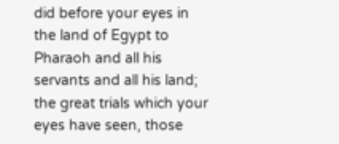did before your eyes in the land of Egypt to Pharaoh and all his servants and all his land; the great trials which your eyes have seen, those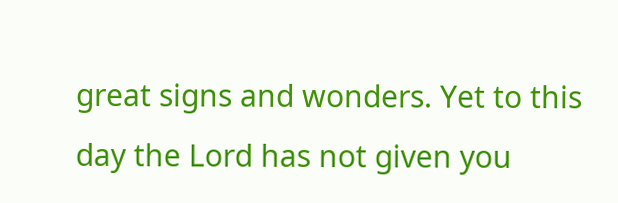great signs and wonders. Yet to this day the Lord has not given you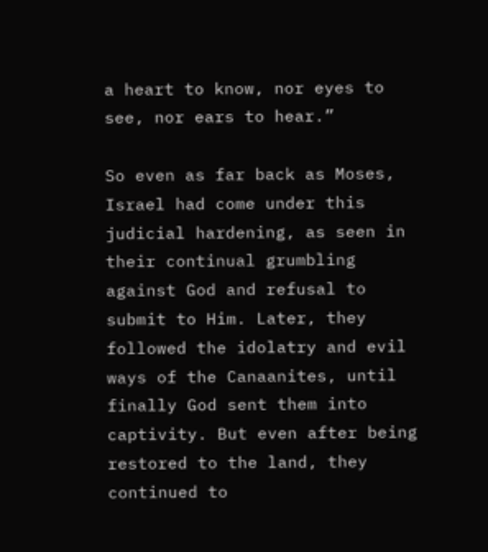a heart to know, nor eyes to see, nor ears to hear.”

So even as far back as Moses, Israel had come under this judicial hardening, as seen in their continual grumbling against God and refusal to submit to Him. Later, they followed the idolatry and evil ways of the Canaanites, until finally God sent them into captivity. But even after being restored to the land, they continued to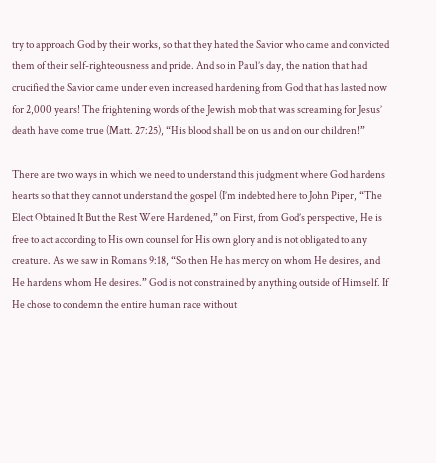try to approach God by their works, so that they hated the Savior who came and convicted them of their self-righteousness and pride. And so in Paul’s day, the nation that had crucified the Savior came under even increased hardening from God that has lasted now for 2,000 years! The frightening words of the Jewish mob that was screaming for Jesus’ death have come true (Matt. 27:25), “His blood shall be on us and on our children!”

There are two ways in which we need to understand this judgment where God hardens hearts so that they cannot understand the gospel (I’m indebted here to John Piper, “The Elect Obtained It But the Rest Were Hardened,” on First, from God’s perspective, He is free to act according to His own counsel for His own glory and is not obligated to any creature. As we saw in Romans 9:18, “So then He has mercy on whom He desires, and He hardens whom He desires.” God is not constrained by anything outside of Himself. If He chose to condemn the entire human race without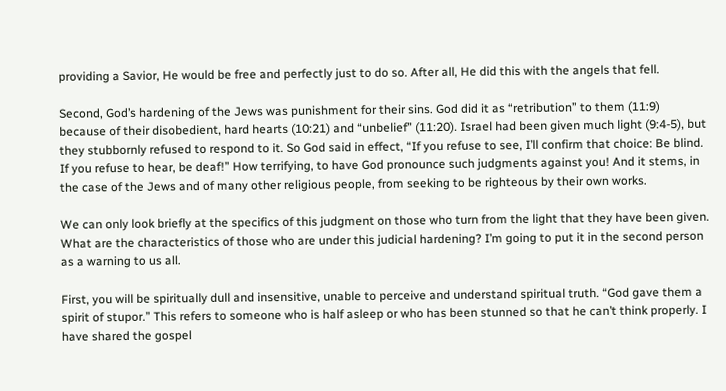providing a Savior, He would be free and perfectly just to do so. After all, He did this with the angels that fell.

Second, God’s hardening of the Jews was punishment for their sins. God did it as “retribution” to them (11:9) because of their disobedient, hard hearts (10:21) and “unbelief” (11:20). Israel had been given much light (9:4-5), but they stubbornly refused to respond to it. So God said in effect, “If you refuse to see, I’ll confirm that choice: Be blind. If you refuse to hear, be deaf!” How terrifying, to have God pronounce such judgments against you! And it stems, in the case of the Jews and of many other religious people, from seeking to be righteous by their own works.

We can only look briefly at the specifics of this judgment on those who turn from the light that they have been given. What are the characteristics of those who are under this judicial hardening? I’m going to put it in the second person as a warning to us all.

First, you will be spiritually dull and insensitive, unable to perceive and understand spiritual truth. “God gave them a spirit of stupor.” This refers to someone who is half asleep or who has been stunned so that he can’t think properly. I have shared the gospel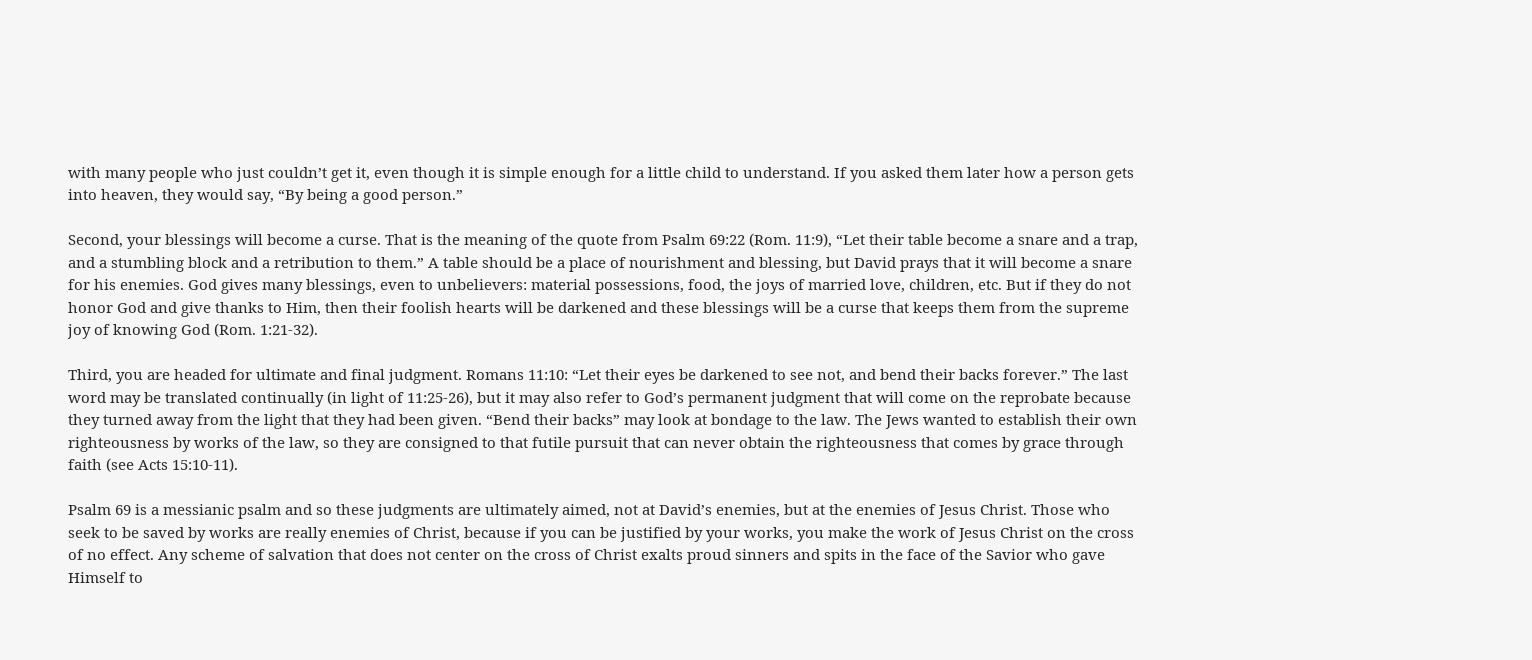with many people who just couldn’t get it, even though it is simple enough for a little child to understand. If you asked them later how a person gets into heaven, they would say, “By being a good person.”

Second, your blessings will become a curse. That is the meaning of the quote from Psalm 69:22 (Rom. 11:9), “Let their table become a snare and a trap, and a stumbling block and a retribution to them.” A table should be a place of nourishment and blessing, but David prays that it will become a snare for his enemies. God gives many blessings, even to unbelievers: material possessions, food, the joys of married love, children, etc. But if they do not honor God and give thanks to Him, then their foolish hearts will be darkened and these blessings will be a curse that keeps them from the supreme joy of knowing God (Rom. 1:21-32).

Third, you are headed for ultimate and final judgment. Romans 11:10: “Let their eyes be darkened to see not, and bend their backs forever.” The last word may be translated continually (in light of 11:25-26), but it may also refer to God’s permanent judgment that will come on the reprobate because they turned away from the light that they had been given. “Bend their backs” may look at bondage to the law. The Jews wanted to establish their own righteousness by works of the law, so they are consigned to that futile pursuit that can never obtain the righteousness that comes by grace through faith (see Acts 15:10-11).

Psalm 69 is a messianic psalm and so these judgments are ultimately aimed, not at David’s enemies, but at the enemies of Jesus Christ. Those who seek to be saved by works are really enemies of Christ, because if you can be justified by your works, you make the work of Jesus Christ on the cross of no effect. Any scheme of salvation that does not center on the cross of Christ exalts proud sinners and spits in the face of the Savior who gave Himself to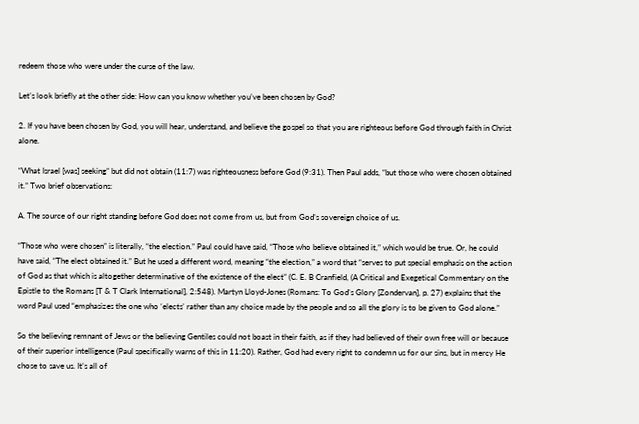redeem those who were under the curse of the law.

Let’s look briefly at the other side: How can you know whether you’ve been chosen by God?

2. If you have been chosen by God, you will hear, understand, and believe the gospel so that you are righteous before God through faith in Christ alone.

“What Israel [was] seeking” but did not obtain (11:7) was righteousness before God (9:31). Then Paul adds, “but those who were chosen obtained it.” Two brief observations:

A. The source of our right standing before God does not come from us, but from God’s sovereign choice of us.

“Those who were chosen” is literally, “the election.” Paul could have said, “Those who believe obtained it,” which would be true. Or, he could have said, “The elect obtained it.” But he used a different word, meaning “the election,” a word that “serves to put special emphasis on the action of God as that which is altogether determinative of the existence of the elect” (C. E. B Cranfield, (A Critical and Exegetical Commentary on the Epistle to the Romans [T & T Clark International], 2:548). Martyn Lloyd-Jones (Romans: To God’s Glory [Zondervan], p. 27) explains that the word Paul used “emphasizes the one who ‘elects’ rather than any choice made by the people and so all the glory is to be given to God alone.”

So the believing remnant of Jews or the believing Gentiles could not boast in their faith, as if they had believed of their own free will or because of their superior intelligence (Paul specifically warns of this in 11:20). Rather, God had every right to condemn us for our sins, but in mercy He chose to save us. It’s all of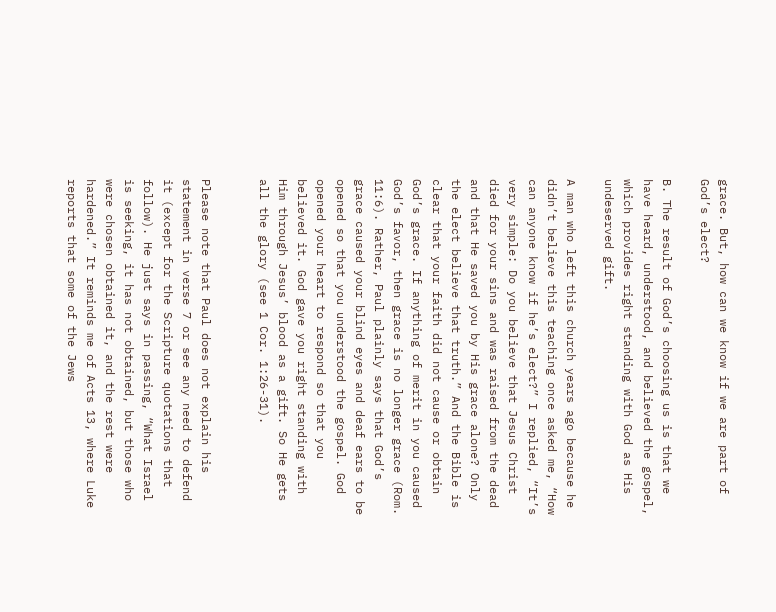grace. But, how can we know if we are part of God’s elect?

B. The result of God’s choosing us is that we have heard, understood, and believed the gospel, which provides right standing with God as His undeserved gift.

A man who left this church years ago because he didn’t believe this teaching once asked me, “How can anyone know if he’s elect?” I replied, “It’s very simple: Do you believe that Jesus Christ died for your sins and was raised from the dead and that He saved you by His grace alone? Only the elect believe that truth.” And the Bible is clear that your faith did not cause or obtain God’s grace. If anything of merit in you caused God’s favor, then grace is no longer grace (Rom. 11:6). Rather, Paul plainly says that God’s grace caused your blind eyes and deaf ears to be opened so that you understood the gospel. God opened your heart to respond so that you believed it. God gave you right standing with Him through Jesus’ blood as a gift. So He gets all the glory (see 1 Cor. 1:26-31).


Please note that Paul does not explain his statement in verse 7 or see any need to defend it (except for the Scripture quotations that follow). He just says in passing, “What Israel is seeking, it has not obtained, but those who were chosen obtained it, and the rest were hardened.” It reminds me of Acts 13, where Luke reports that some of the Jews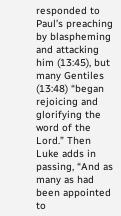responded to Paul’s preaching by blaspheming and attacking him (13:45), but many Gentiles (13:48) “began rejoicing and glorifying the word of the Lord.” Then Luke adds in passing, “And as many as had been appointed to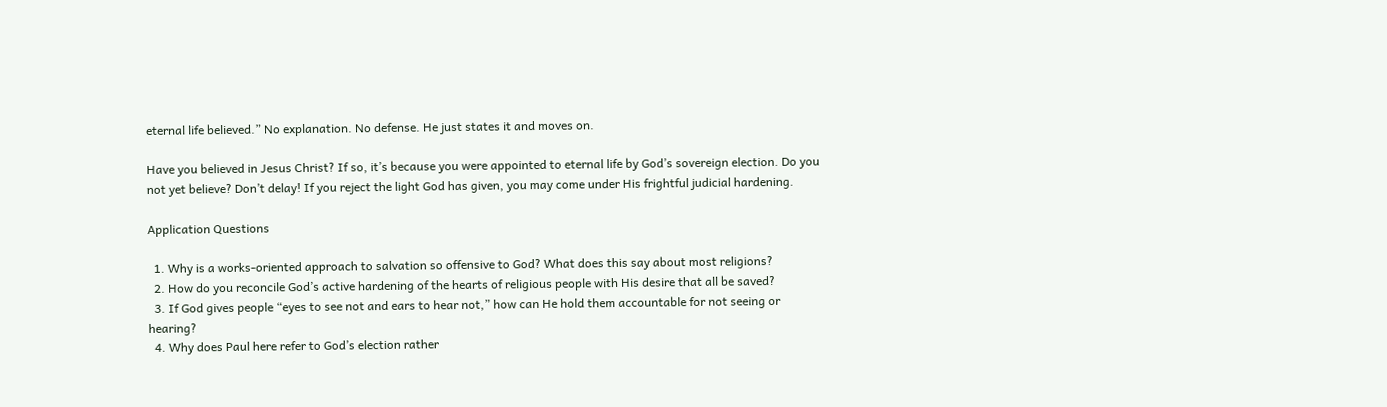eternal life believed.” No explanation. No defense. He just states it and moves on.

Have you believed in Jesus Christ? If so, it’s because you were appointed to eternal life by God’s sovereign election. Do you not yet believe? Don’t delay! If you reject the light God has given, you may come under His frightful judicial hardening.

Application Questions

  1. Why is a works-oriented approach to salvation so offensive to God? What does this say about most religions?
  2. How do you reconcile God’s active hardening of the hearts of religious people with His desire that all be saved?
  3. If God gives people “eyes to see not and ears to hear not,” how can He hold them accountable for not seeing or hearing?
  4. Why does Paul here refer to God’s election rather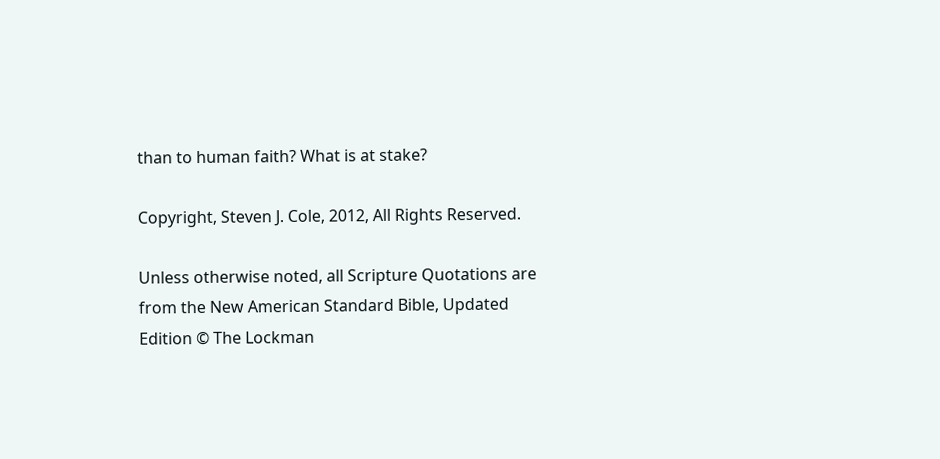than to human faith? What is at stake?

Copyright, Steven J. Cole, 2012, All Rights Reserved.

Unless otherwise noted, all Scripture Quotations are from the New American Standard Bible, Updated Edition © The Lockman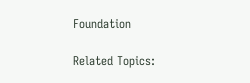Foundation

Related Topics: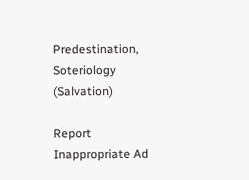Predestination, Soteriology (Salvation)

Report Inappropriate Ad